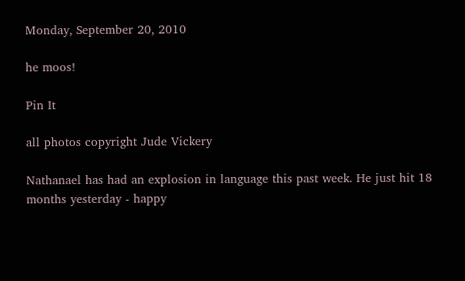Monday, September 20, 2010

he moos!

Pin It

all photos copyright Jude Vickery

Nathanael has had an explosion in language this past week. He just hit 18 months yesterday - happy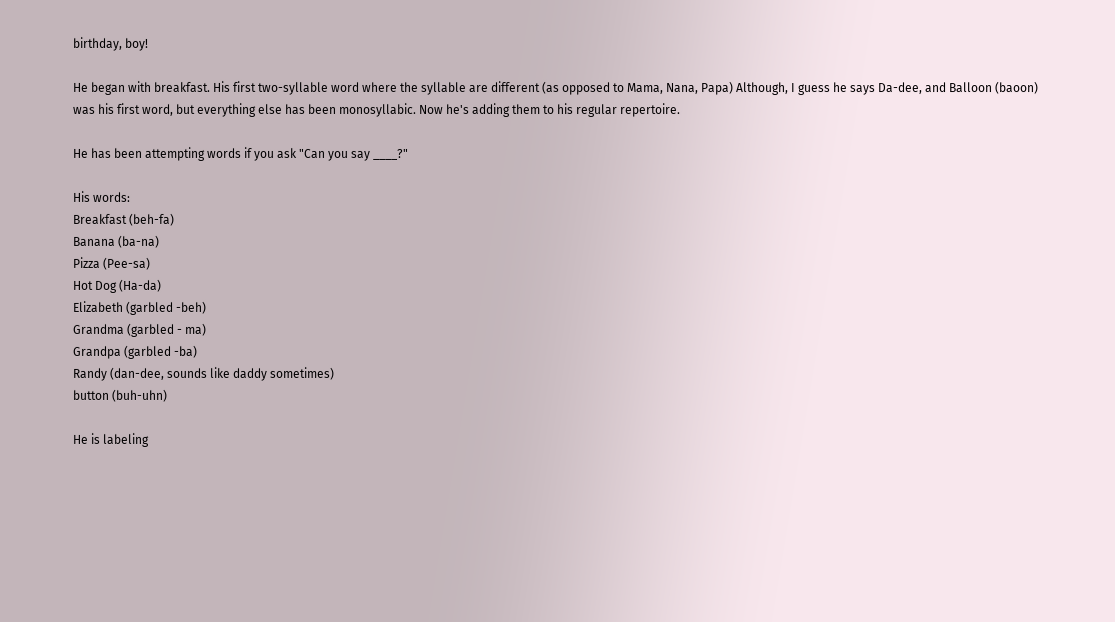birthday, boy!

He began with breakfast. His first two-syllable word where the syllable are different (as opposed to Mama, Nana, Papa) Although, I guess he says Da-dee, and Balloon (baoon) was his first word, but everything else has been monosyllabic. Now he's adding them to his regular repertoire.

He has been attempting words if you ask "Can you say ____?"

His words:
Breakfast (beh-fa)
Banana (ba-na)
Pizza (Pee-sa)
Hot Dog (Ha-da)
Elizabeth (garbled -beh)
Grandma (garbled - ma)
Grandpa (garbled -ba)
Randy (dan-dee, sounds like daddy sometimes)
button (buh-uhn)

He is labeling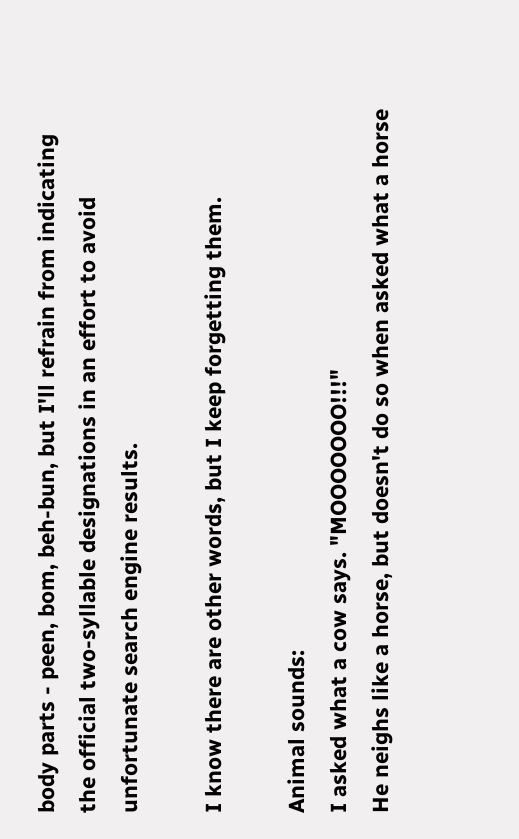body parts - peen, bom, beh-bun, but I'll refrain from indicating the official two-syllable designations in an effort to avoid unfortunate search engine results.

I know there are other words, but I keep forgetting them.

Animal sounds:
I asked what a cow says. "MOOOOOOO!!!"
He neighs like a horse, but doesn't do so when asked what a horse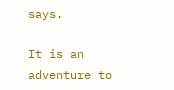says.

It is an adventure to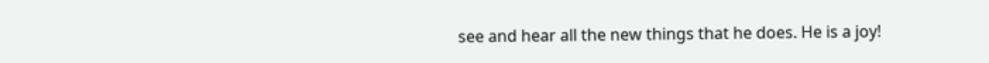see and hear all the new things that he does. He is a joy!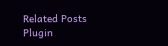Related Posts Plugin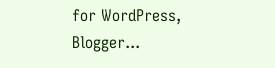for WordPress, Blogger...